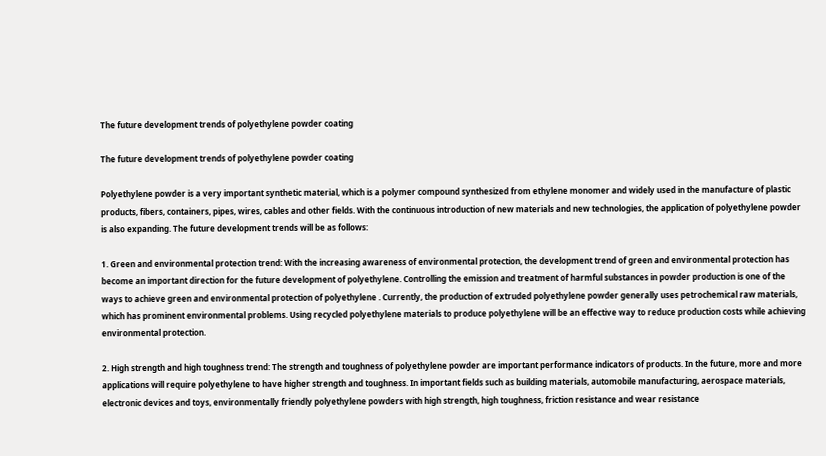The future development trends of polyethylene powder coating

The future development trends of polyethylene powder coating

Polyethylene powder is a very important synthetic material, which is a polymer compound synthesized from ethylene monomer and widely used in the manufacture of plastic products, fibers, containers, pipes, wires, cables and other fields. With the continuous introduction of new materials and new technologies, the application of polyethylene powder is also expanding. The future development trends will be as follows:

1. Green and environmental protection trend: With the increasing awareness of environmental protection, the development trend of green and environmental protection has become an important direction for the future development of polyethylene. Controlling the emission and treatment of harmful substances in powder production is one of the ways to achieve green and environmental protection of polyethylene . Currently, the production of extruded polyethylene powder generally uses petrochemical raw materials, which has prominent environmental problems. Using recycled polyethylene materials to produce polyethylene will be an effective way to reduce production costs while achieving environmental protection.

2. High strength and high toughness trend: The strength and toughness of polyethylene powder are important performance indicators of products. In the future, more and more applications will require polyethylene to have higher strength and toughness. In important fields such as building materials, automobile manufacturing, aerospace materials, electronic devices and toys, environmentally friendly polyethylene powders with high strength, high toughness, friction resistance and wear resistance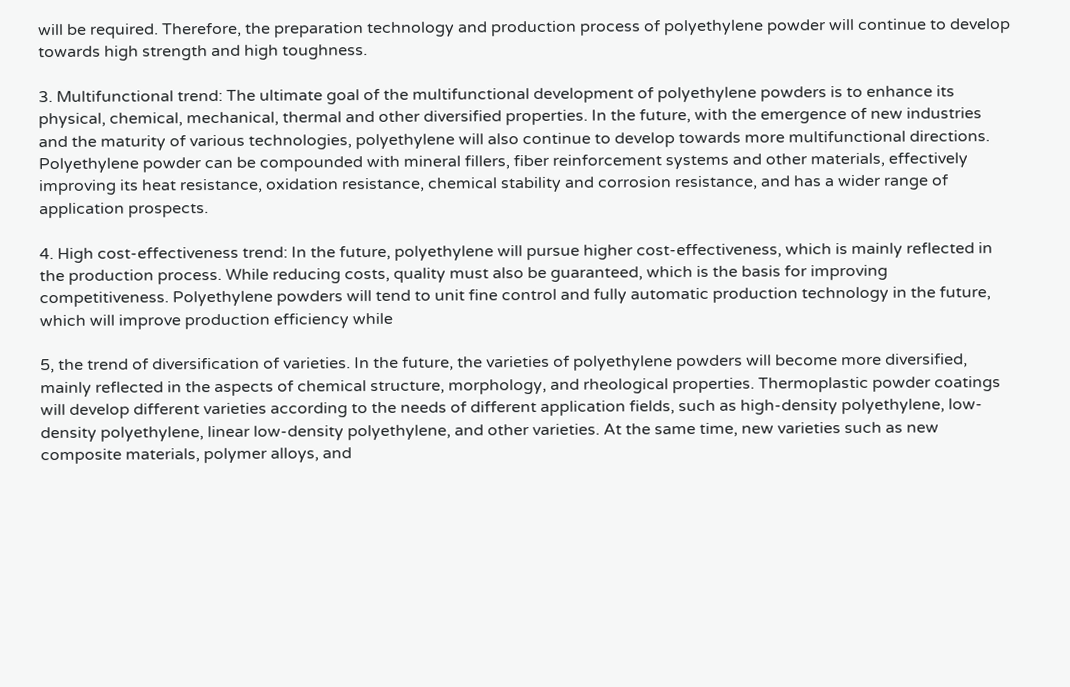will be required. Therefore, the preparation technology and production process of polyethylene powder will continue to develop towards high strength and high toughness.

3. Multifunctional trend: The ultimate goal of the multifunctional development of polyethylene powders is to enhance its physical, chemical, mechanical, thermal and other diversified properties. In the future, with the emergence of new industries and the maturity of various technologies, polyethylene will also continue to develop towards more multifunctional directions. Polyethylene powder can be compounded with mineral fillers, fiber reinforcement systems and other materials, effectively improving its heat resistance, oxidation resistance, chemical stability and corrosion resistance, and has a wider range of application prospects.

4. High cost-effectiveness trend: In the future, polyethylene will pursue higher cost-effectiveness, which is mainly reflected in the production process. While reducing costs, quality must also be guaranteed, which is the basis for improving competitiveness. Polyethylene powders will tend to unit fine control and fully automatic production technology in the future, which will improve production efficiency while

5, the trend of diversification of varieties. In the future, the varieties of polyethylene powders will become more diversified, mainly reflected in the aspects of chemical structure, morphology, and rheological properties. Thermoplastic powder coatings will develop different varieties according to the needs of different application fields, such as high-density polyethylene, low-density polyethylene, linear low-density polyethylene, and other varieties. At the same time, new varieties such as new composite materials, polymer alloys, and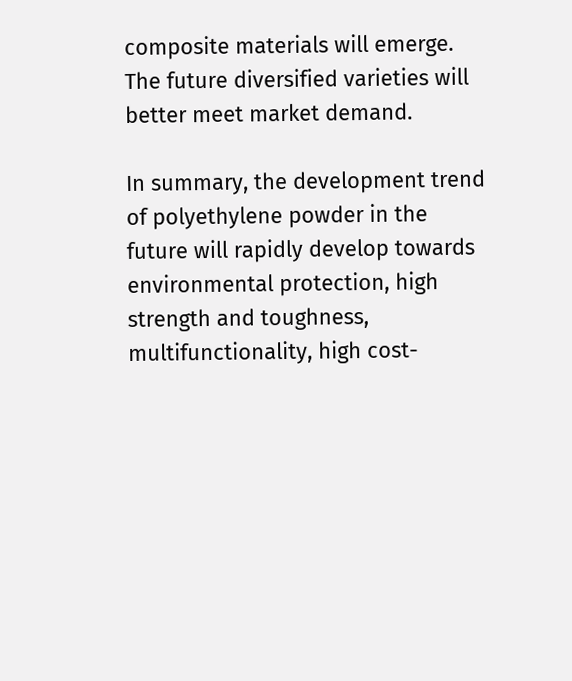composite materials will emerge. The future diversified varieties will better meet market demand.

In summary, the development trend of polyethylene powder in the future will rapidly develop towards environmental protection, high strength and toughness, multifunctionality, high cost-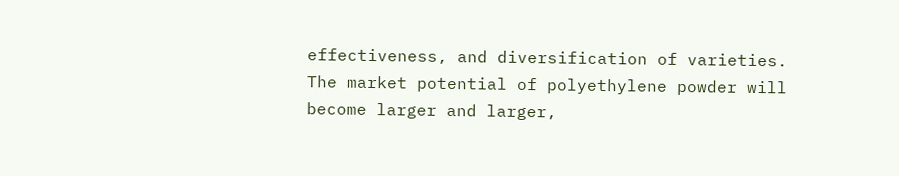effectiveness, and diversification of varieties. The market potential of polyethylene powder will become larger and larger,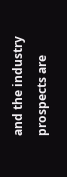and the industry prospects are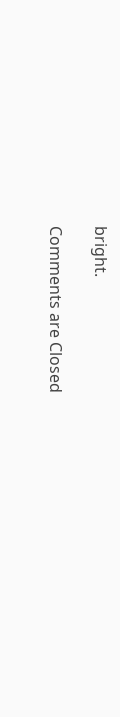bright.

Comments are Closed